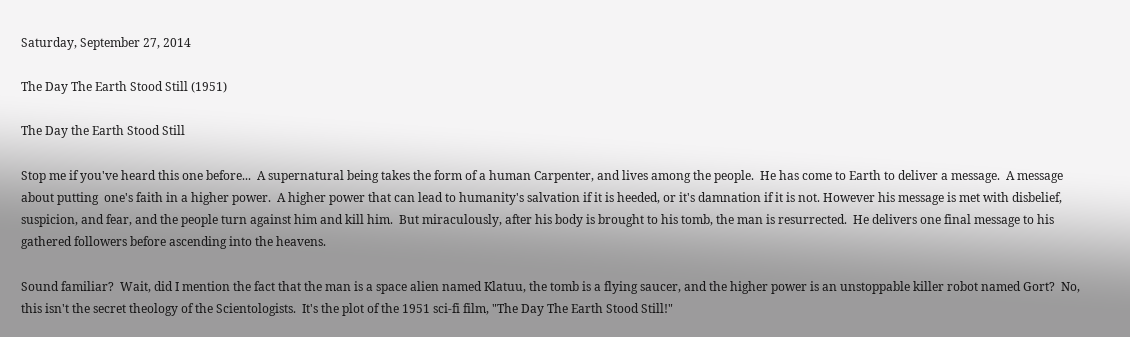Saturday, September 27, 2014

The Day The Earth Stood Still (1951)

The Day the Earth Stood Still

Stop me if you've heard this one before...  A supernatural being takes the form of a human Carpenter, and lives among the people.  He has come to Earth to deliver a message.  A message about putting  one's faith in a higher power.  A higher power that can lead to humanity's salvation if it is heeded, or it's damnation if it is not. However his message is met with disbelief, suspicion, and fear, and the people turn against him and kill him.  But miraculously, after his body is brought to his tomb, the man is resurrected.  He delivers one final message to his gathered followers before ascending into the heavens.

Sound familiar?  Wait, did I mention the fact that the man is a space alien named Klatuu, the tomb is a flying saucer, and the higher power is an unstoppable killer robot named Gort?  No, this isn't the secret theology of the Scientologists.  It's the plot of the 1951 sci-fi film, "The Day The Earth Stood Still!"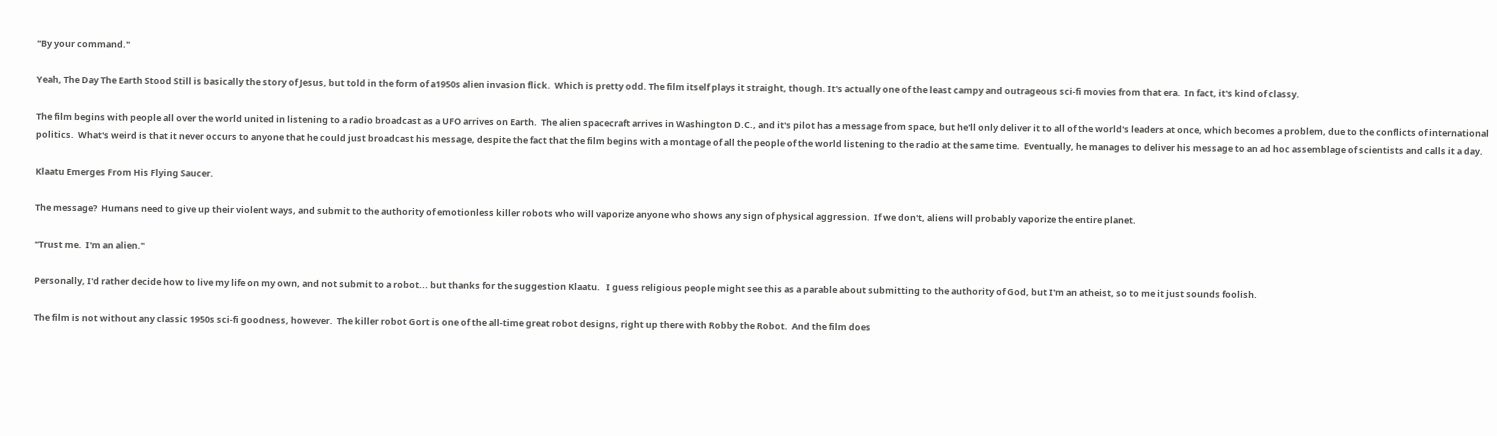"By your command."

Yeah, The Day The Earth Stood Still is basically the story of Jesus, but told in the form of a1950s alien invasion flick.  Which is pretty odd. The film itself plays it straight, though. It's actually one of the least campy and outrageous sci-fi movies from that era.  In fact, it's kind of classy.

The film begins with people all over the world united in listening to a radio broadcast as a UFO arrives on Earth.  The alien spacecraft arrives in Washington D.C., and it's pilot has a message from space, but he'll only deliver it to all of the world's leaders at once, which becomes a problem, due to the conflicts of international politics.  What's weird is that it never occurs to anyone that he could just broadcast his message, despite the fact that the film begins with a montage of all the people of the world listening to the radio at the same time.  Eventually, he manages to deliver his message to an ad hoc assemblage of scientists and calls it a day.

Klaatu Emerges From His Flying Saucer.

The message?  Humans need to give up their violent ways, and submit to the authority of emotionless killer robots who will vaporize anyone who shows any sign of physical aggression.  If we don't, aliens will probably vaporize the entire planet.

"Trust me.  I'm an alien."

Personally, I'd rather decide how to live my life on my own, and not submit to a robot... but thanks for the suggestion Klaatu.   I guess religious people might see this as a parable about submitting to the authority of God, but I'm an atheist, so to me it just sounds foolish.

The film is not without any classic 1950s sci-fi goodness, however.  The killer robot Gort is one of the all-time great robot designs, right up there with Robby the Robot.  And the film does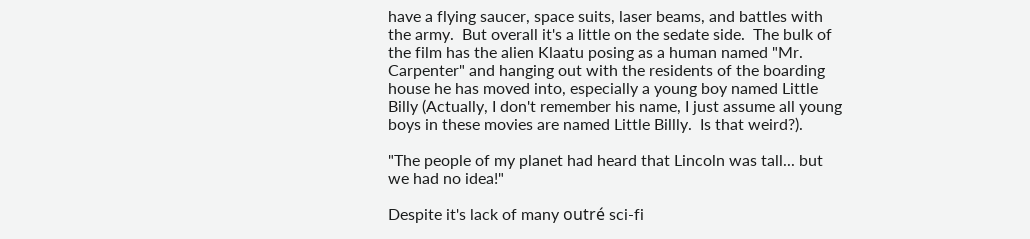have a flying saucer, space suits, laser beams, and battles with the army.  But overall it's a little on the sedate side.  The bulk of the film has the alien Klaatu posing as a human named "Mr. Carpenter" and hanging out with the residents of the boarding house he has moved into, especially a young boy named Little Billy (Actually, I don't remember his name, I just assume all young boys in these movies are named Little Billly.  Is that weird?).

"The people of my planet had heard that Lincoln was tall... but we had no idea!"

Despite it's lack of many outré sci-fi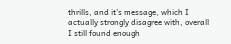thrills, and it's message, which I actually strongly disagree with, overall I still found enough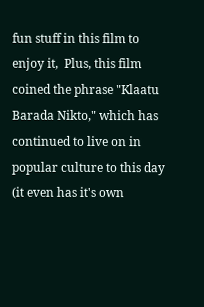fun stuff in this film to enjoy it,  Plus, this film coined the phrase "Klaatu Barada Nikto," which has continued to live on in popular culture to this day (it even has it's own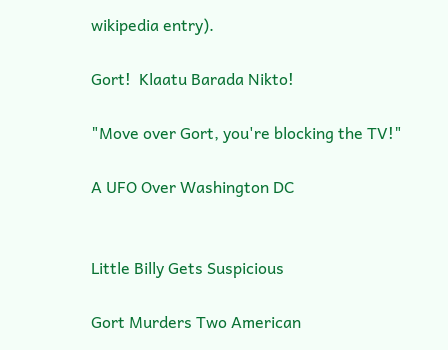wikipedia entry).

Gort!  Klaatu Barada Nikto!

"Move over Gort, you're blocking the TV!"

A UFO Over Washington DC


Little Billy Gets Suspicious

Gort Murders Two American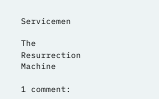Servicemen

The Resurrection Machine

1 comment: